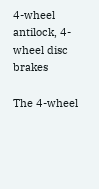4-wheel antilock, 4-wheel disc brakes

The 4-wheel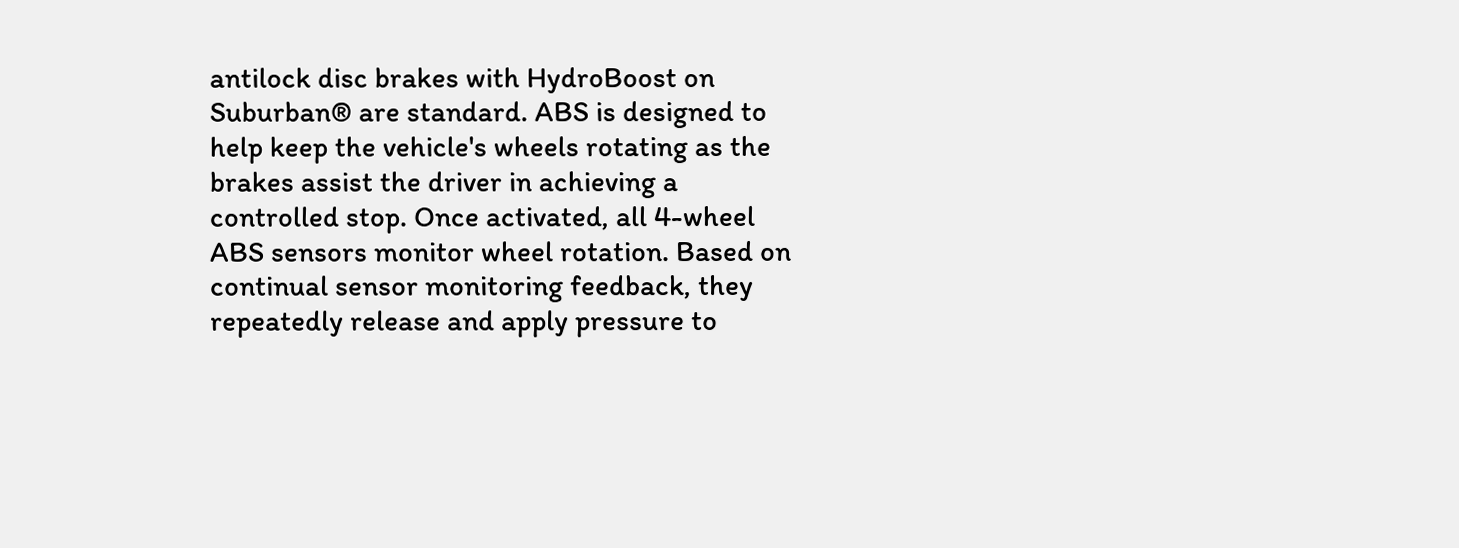antilock disc brakes with HydroBoost on Suburban® are standard. ABS is designed to help keep the vehicle's wheels rotating as the brakes assist the driver in achieving a controlled stop. Once activated, all 4-wheel ABS sensors monitor wheel rotation. Based on continual sensor monitoring feedback, they repeatedly release and apply pressure to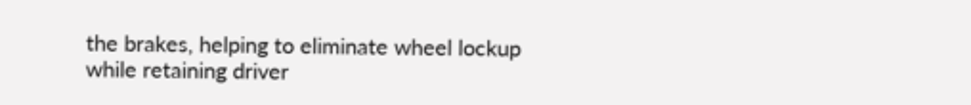the brakes, helping to eliminate wheel lockup while retaining driver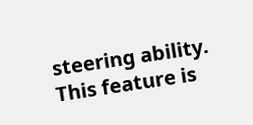steering ability. This feature is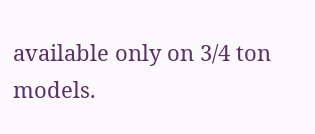available only on 3/4 ton models.